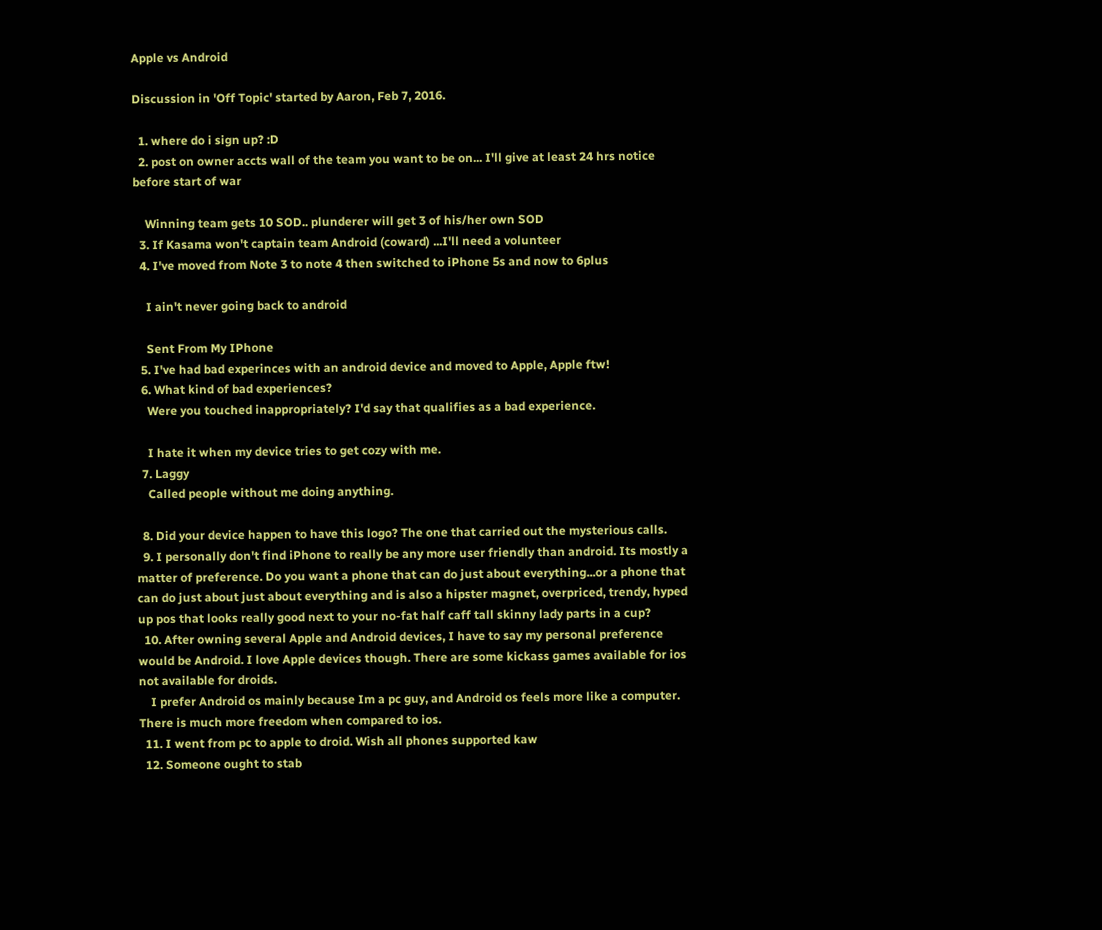Apple vs Android

Discussion in 'Off Topic' started by Aaron, Feb 7, 2016.

  1. where do i sign up? :D
  2. post on owner accts wall of the team you want to be on... I'll give at least 24 hrs notice before start of war

    Winning team gets 10 SOD.. plunderer will get 3 of his/her own SOD
  3. If Kasama won't captain team Android (coward) ...I'll need a volunteer
  4. I've moved from Note 3 to note 4 then switched to iPhone 5s and now to 6plus

    I ain't never going back to android

    Sent From My IPhone
  5. I've had bad experinces with an android device and moved to Apple, Apple ftw!
  6. What kind of bad experiences?
    Were you touched inappropriately? I'd say that qualifies as a bad experience.

    I hate it when my device tries to get cozy with me.
  7. Laggy
    Called people without me doing anything.

  8. Did your device happen to have this logo? The one that carried out the mysterious calls.
  9. I personally don't find iPhone to really be any more user friendly than android. Its mostly a matter of preference. Do you want a phone that can do just about everything...or a phone that can do just about just about everything and is also a hipster magnet, overpriced, trendy, hyped up pos that looks really good next to your no-fat half caff tall skinny lady parts in a cup?
  10. After owning several Apple and Android devices, I have to say my personal preference would be Android. I love Apple devices though. There are some kickass games available for ios not available for droids.
    I prefer Android os mainly because Im a pc guy, and Android os feels more like a computer. There is much more freedom when compared to ios.
  11. I went from pc to apple to droid. Wish all phones supported kaw
  12. Someone ought to stab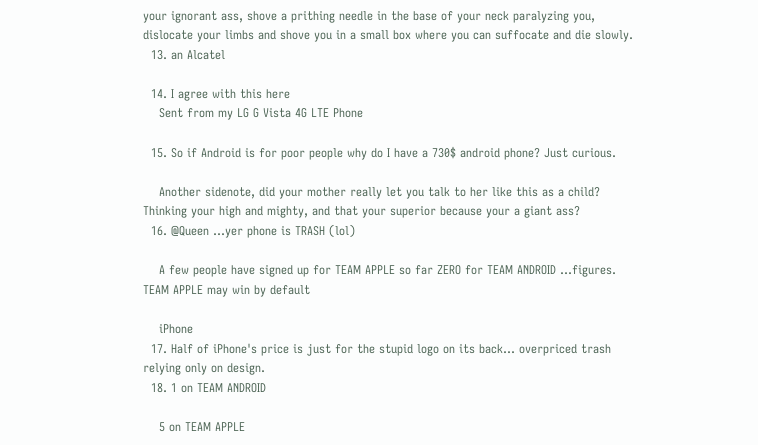your ignorant ass, shove a prithing needle in the base of your neck paralyzing you, dislocate your limbs and shove you in a small box where you can suffocate and die slowly.
  13. an Alcatel

  14. I agree with this here
    Sent from my LG G Vista 4G LTE Phone

  15. So if Android is for poor people why do I have a 730$ android phone? Just curious.

    Another sidenote, did your mother really let you talk to her like this as a child? Thinking your high and mighty, and that your superior because your a giant ass?
  16. @Queen ...yer phone is TRASH (lol)

    A few people have signed up for TEAM APPLE so far ZERO for TEAM ANDROID ...figures. TEAM APPLE may win by default

    iPhone
  17. Half of iPhone's price is just for the stupid logo on its back... overpriced trash relying only on design.
  18. 1 on TEAM ANDROID

    5 on TEAM APPLE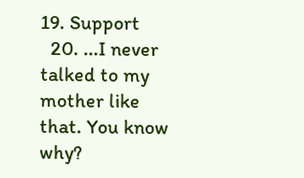19. Support
  20. ...I never talked to my mother like that. You know why?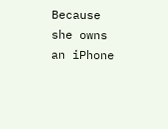Because she owns an iPhone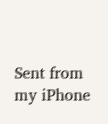Sent from my iPhone